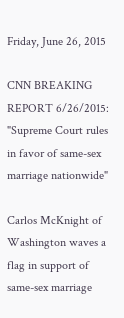Friday, June 26, 2015

CNN BREAKING REPORT 6/26/2015: "Supreme Court rules in favor of same-sex marriage nationwide"

Carlos McKnight of Washington waves a flag in support of same-sex marriage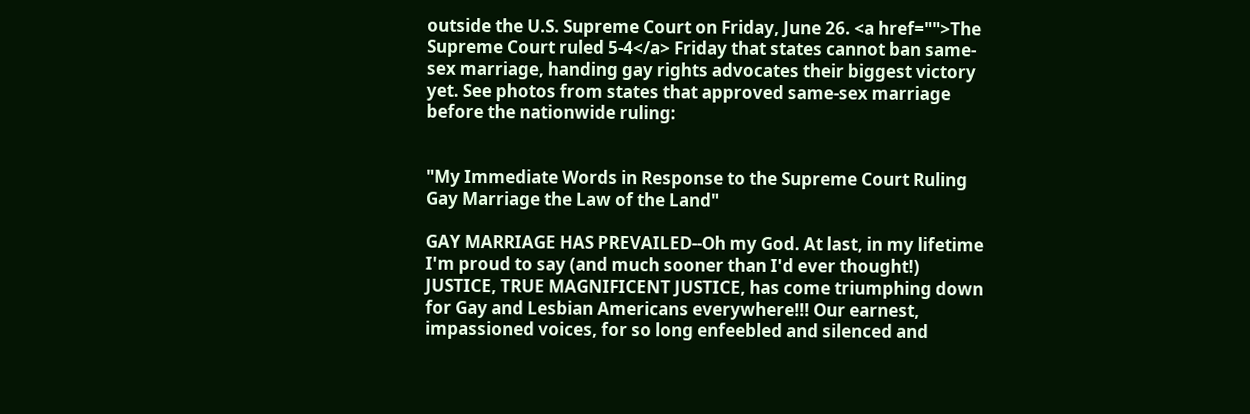outside the U.S. Supreme Court on Friday, June 26. <a href="">The Supreme Court ruled 5-4</a> Friday that states cannot ban same-sex marriage, handing gay rights advocates their biggest victory yet. See photos from states that approved same-sex marriage before the nationwide ruling:


"My Immediate Words in Response to the Supreme Court Ruling Gay Marriage the Law of the Land"

GAY MARRIAGE HAS PREVAILED--Oh my God. At last, in my lifetime I'm proud to say (and much sooner than I'd ever thought!) JUSTICE, TRUE MAGNIFICENT JUSTICE, has come triumphing down for Gay and Lesbian Americans everywhere!!! Our earnest, impassioned voices, for so long enfeebled and silenced and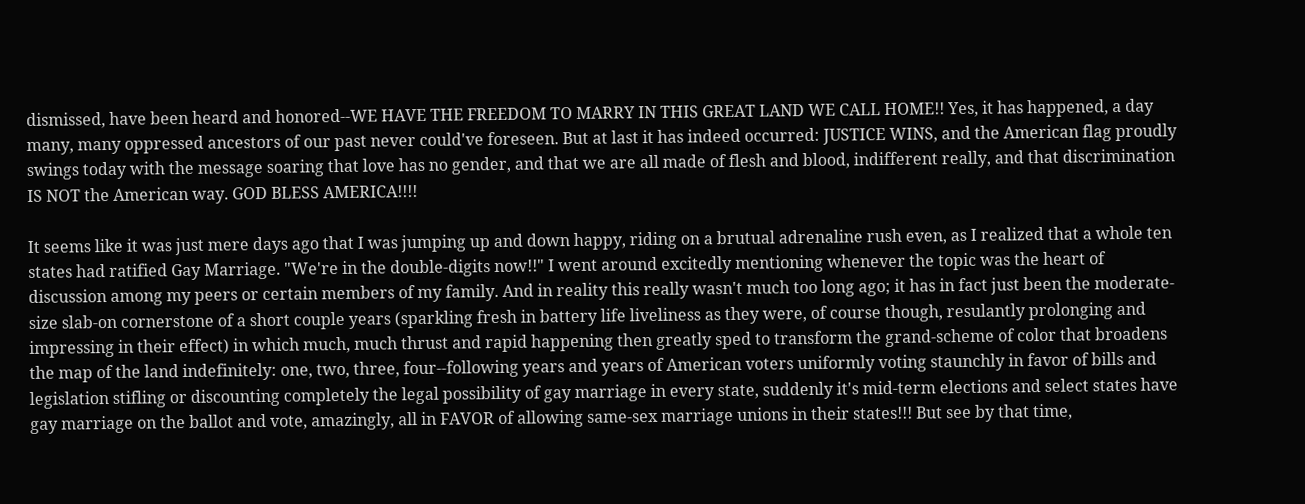dismissed, have been heard and honored--WE HAVE THE FREEDOM TO MARRY IN THIS GREAT LAND WE CALL HOME!! Yes, it has happened, a day many, many oppressed ancestors of our past never could've foreseen. But at last it has indeed occurred: JUSTICE WINS, and the American flag proudly swings today with the message soaring that love has no gender, and that we are all made of flesh and blood, indifferent really, and that discrimination IS NOT the American way. GOD BLESS AMERICA!!!!

It seems like it was just mere days ago that I was jumping up and down happy, riding on a brutual adrenaline rush even, as I realized that a whole ten states had ratified Gay Marriage. "We're in the double-digits now!!" I went around excitedly mentioning whenever the topic was the heart of discussion among my peers or certain members of my family. And in reality this really wasn't much too long ago; it has in fact just been the moderate-size slab-on cornerstone of a short couple years (sparkling fresh in battery life liveliness as they were, of course though, resulantly prolonging and impressing in their effect) in which much, much thrust and rapid happening then greatly sped to transform the grand-scheme of color that broadens the map of the land indefinitely: one, two, three, four--following years and years of American voters uniformly voting staunchly in favor of bills and legislation stifling or discounting completely the legal possibility of gay marriage in every state, suddenly it's mid-term elections and select states have gay marriage on the ballot and vote, amazingly, all in FAVOR of allowing same-sex marriage unions in their states!!! But see by that time,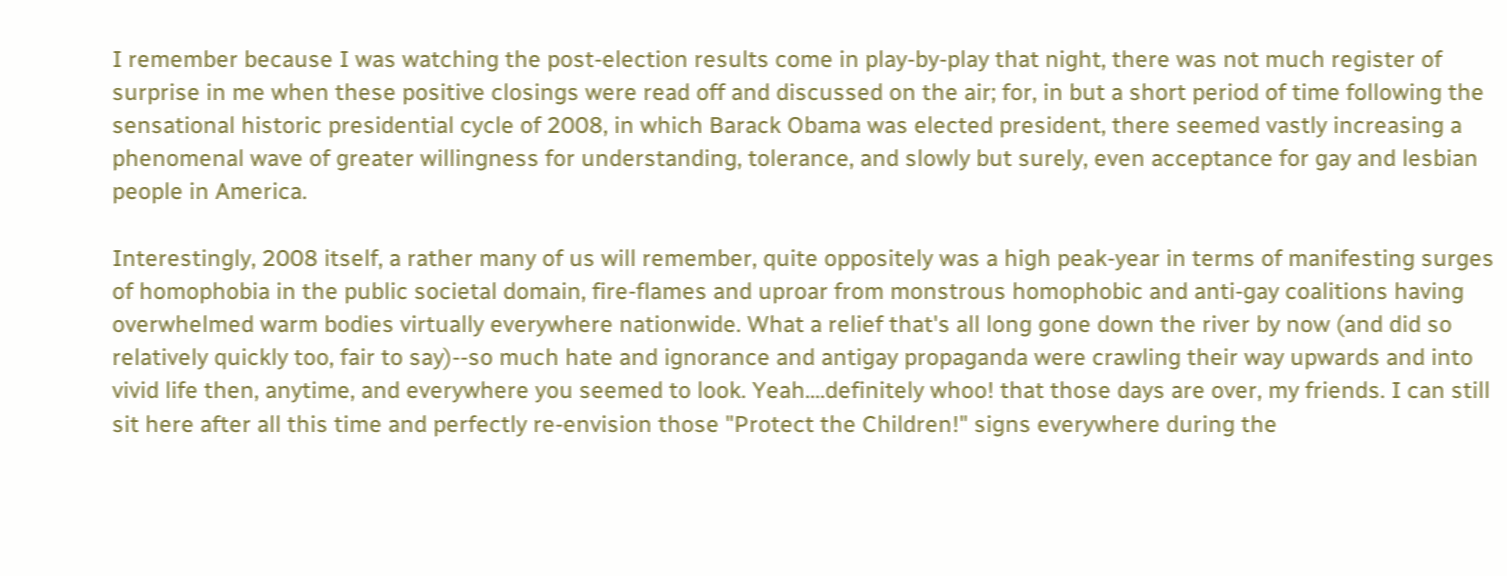I remember because I was watching the post-election results come in play-by-play that night, there was not much register of surprise in me when these positive closings were read off and discussed on the air; for, in but a short period of time following the sensational historic presidential cycle of 2008, in which Barack Obama was elected president, there seemed vastly increasing a phenomenal wave of greater willingness for understanding, tolerance, and slowly but surely, even acceptance for gay and lesbian people in America.

Interestingly, 2008 itself, a rather many of us will remember, quite oppositely was a high peak-year in terms of manifesting surges of homophobia in the public societal domain, fire-flames and uproar from monstrous homophobic and anti-gay coalitions having overwhelmed warm bodies virtually everywhere nationwide. What a relief that's all long gone down the river by now (and did so relatively quickly too, fair to say)--so much hate and ignorance and antigay propaganda were crawling their way upwards and into vivid life then, anytime, and everywhere you seemed to look. Yeah....definitely whoo! that those days are over, my friends. I can still sit here after all this time and perfectly re-envision those "Protect the Children!" signs everywhere during the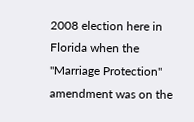2008 election here in Florida when the "Marriage Protection" amendment was on the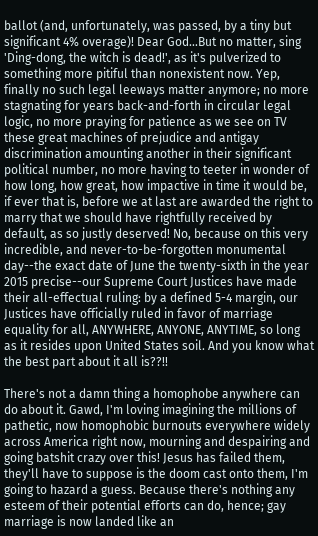ballot (and, unfortunately, was passed, by a tiny but significant 4% overage)! Dear God...But no matter, sing 'Ding-dong, the witch is dead!', as it's pulverized to something more pitiful than nonexistent now. Yep, finally no such legal leeways matter anymore; no more stagnating for years back-and-forth in circular legal logic, no more praying for patience as we see on TV these great machines of prejudice and antigay discrimination amounting another in their significant political number, no more having to teeter in wonder of how long, how great, how impactive in time it would be, if ever that is, before we at last are awarded the right to marry that we should have rightfully received by default, as so justly deserved! No, because on this very incredible, and never-to-be-forgotten monumental day--the exact date of June the twenty-sixth in the year 2015 precise--our Supreme Court Justices have made their all-effectual ruling: by a defined 5-4 margin, our Justices have officially ruled in favor of marriage equality for all, ANYWHERE, ANYONE, ANYTIME, so long as it resides upon United States soil. And you know what the best part about it all is??!!

There's not a damn thing a homophobe anywhere can do about it. Gawd, I'm loving imagining the millions of pathetic, now homophobic burnouts everywhere widely across America right now, mourning and despairing and going batshit crazy over this! Jesus has failed them, they'll have to suppose is the doom cast onto them, I'm going to hazard a guess. Because there's nothing any esteem of their potential efforts can do, hence; gay marriage is now landed like an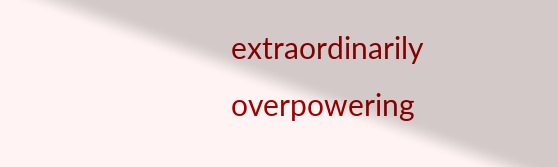extraordinarily overpowering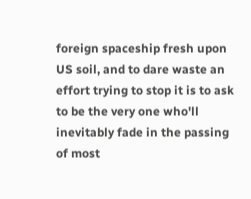foreign spaceship fresh upon US soil, and to dare waste an effort trying to stop it is to ask to be the very one who'll inevitably fade in the passing of most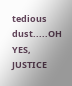tedious dust.....OH YES, JUSTICE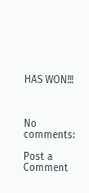HAS WON!!!



No comments:

Post a Comment